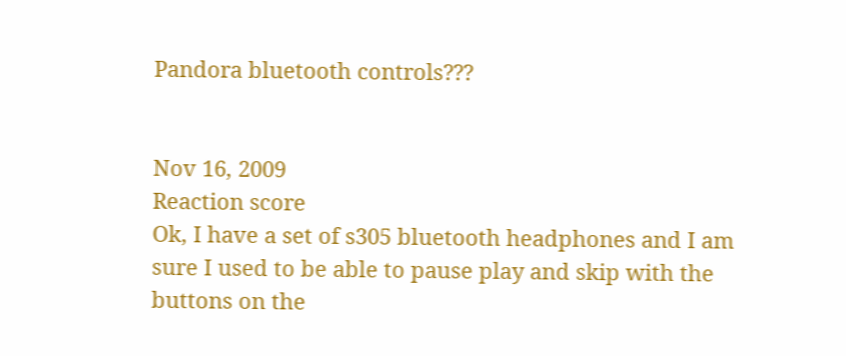Pandora bluetooth controls???


Nov 16, 2009
Reaction score
Ok, I have a set of s305 bluetooth headphones and I am sure I used to be able to pause play and skip with the buttons on the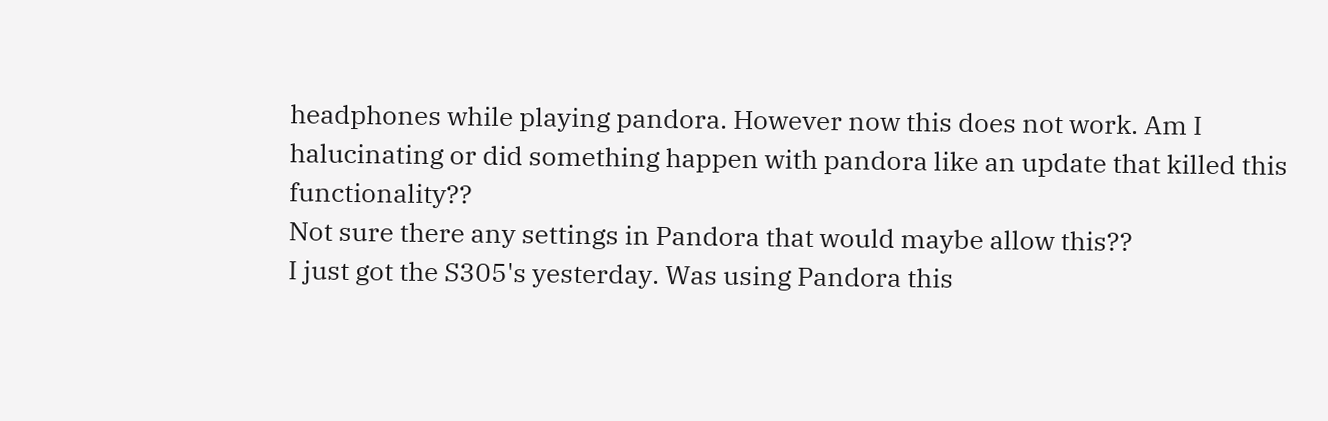headphones while playing pandora. However now this does not work. Am I halucinating or did something happen with pandora like an update that killed this functionality??
Not sure there any settings in Pandora that would maybe allow this??
I just got the S305's yesterday. Was using Pandora this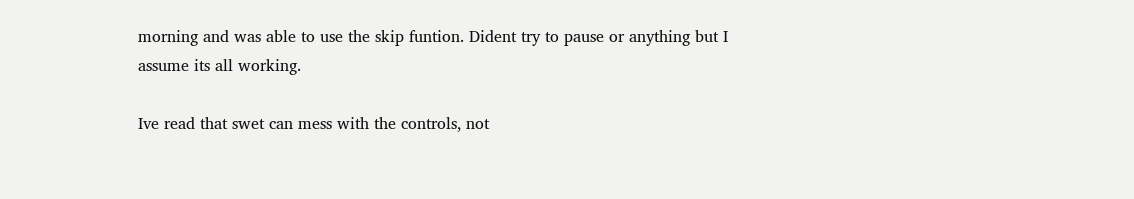morning and was able to use the skip funtion. Dident try to pause or anything but I assume its all working.

Ive read that swet can mess with the controls, not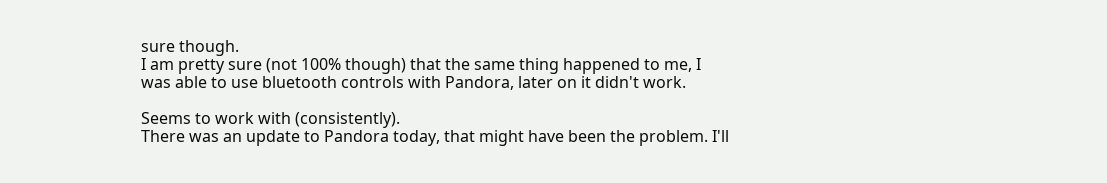sure though.
I am pretty sure (not 100% though) that the same thing happened to me, I was able to use bluetooth controls with Pandora, later on it didn't work.

Seems to work with (consistently).
There was an update to Pandora today, that might have been the problem. I'll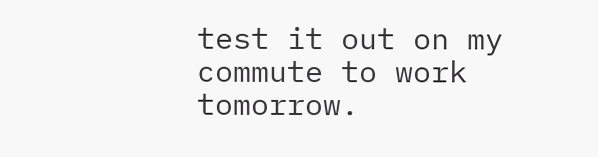test it out on my commute to work tomorrow.